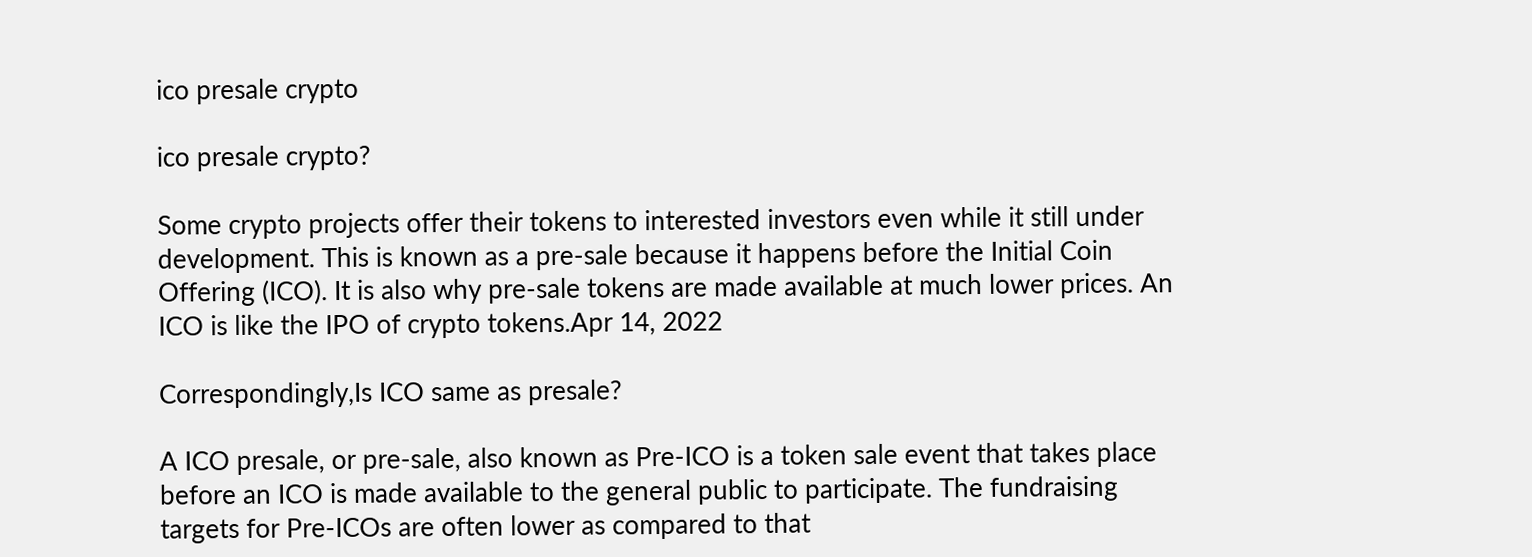ico presale crypto

ico presale crypto?

Some crypto projects offer their tokens to interested investors even while it still under development. This is known as a pre-sale because it happens before the Initial Coin Offering (ICO). It is also why pre-sale tokens are made available at much lower prices. An ICO is like the IPO of crypto tokens.Apr 14, 2022

Correspondingly,Is ICO same as presale?

A ICO presale, or pre-sale, also known as Pre-ICO is a token sale event that takes place before an ICO is made available to the general public to participate. The fundraising targets for Pre-ICOs are often lower as compared to that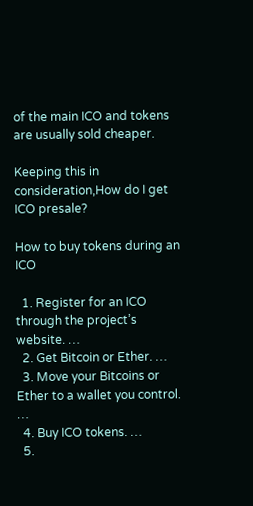of the main ICO and tokens are usually sold cheaper.

Keeping this in consideration,How do I get ICO presale?

How to buy tokens during an ICO

  1. Register for an ICO through the project’s website. …
  2. Get Bitcoin or Ether. …
  3. Move your Bitcoins or Ether to a wallet you control. …
  4. Buy ICO tokens. …
  5.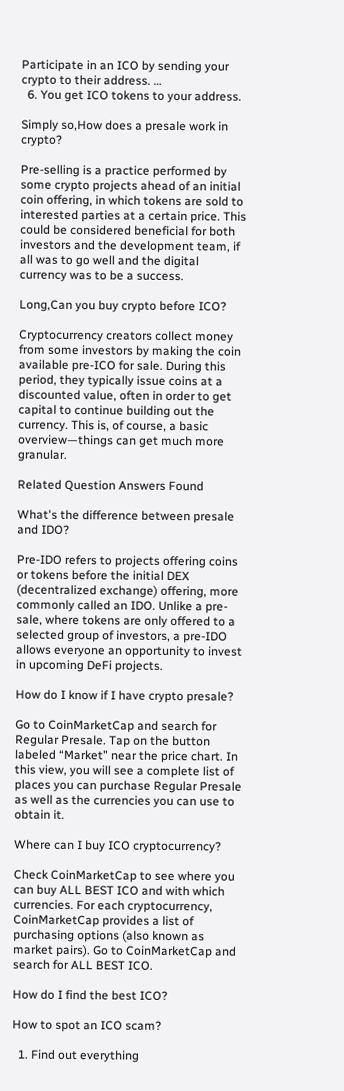Participate in an ICO by sending your crypto to their address. …
  6. You get ICO tokens to your address.

Simply so,How does a presale work in crypto?

Pre-selling is a practice performed by some crypto projects ahead of an initial coin offering, in which tokens are sold to interested parties at a certain price. This could be considered beneficial for both investors and the development team, if all was to go well and the digital currency was to be a success.

Long,Can you buy crypto before ICO?

Cryptocurrency creators collect money from some investors by making the coin available pre-ICO for sale. During this period, they typically issue coins at a discounted value, often in order to get capital to continue building out the currency. This is, of course, a basic overview—things can get much more granular.

Related Question Answers Found

What's the difference between presale and IDO?

Pre-IDO refers to projects offering coins or tokens before the initial DEX (decentralized exchange) offering, more commonly called an IDO. Unlike a pre-sale, where tokens are only offered to a selected group of investors, a pre-IDO allows everyone an opportunity to invest in upcoming DeFi projects.

How do I know if I have crypto presale?

Go to CoinMarketCap and search for Regular Presale. Tap on the button labeled “Market” near the price chart. In this view, you will see a complete list of places you can purchase Regular Presale as well as the currencies you can use to obtain it.

Where can I buy ICO cryptocurrency?

Check CoinMarketCap to see where you can buy ALL BEST ICO and with which currencies. For each cryptocurrency, CoinMarketCap provides a list of purchasing options (also known as market pairs). Go to CoinMarketCap and search for ALL BEST ICO.

How do I find the best ICO?

How to spot an ICO scam?

  1. Find out everything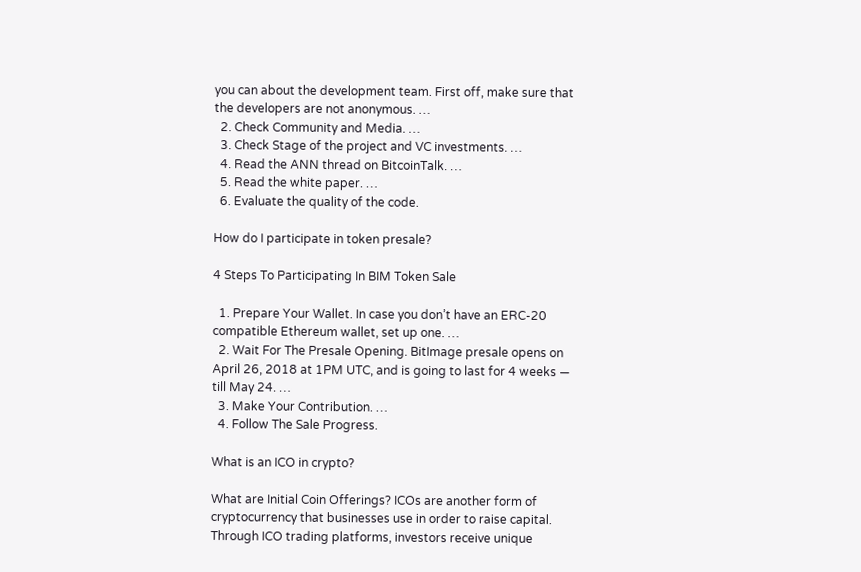you can about the development team. First off, make sure that the developers are not anonymous. …
  2. Check Community and Media. …
  3. Check Stage of the project and VC investments. …
  4. Read the ANN thread on BitcoinTalk. …
  5. Read the white paper. …
  6. Evaluate the quality of the code.

How do I participate in token presale?

4 Steps To Participating In BIM Token Sale

  1. Prepare Your Wallet. In case you don’t have an ERC-20 compatible Ethereum wallet, set up one. …
  2. Wait For The Presale Opening. BitImage presale opens on April 26, 2018 at 1PM UTC, and is going to last for 4 weeks — till May 24. …
  3. Make Your Contribution. …
  4. Follow The Sale Progress.

What is an ICO in crypto?

What are Initial Coin Offerings? ICOs are another form of cryptocurrency that businesses use in order to raise capital. Through ICO trading platforms, investors receive unique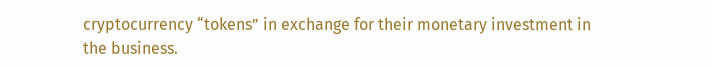cryptocurrency “tokens” in exchange for their monetary investment in the business.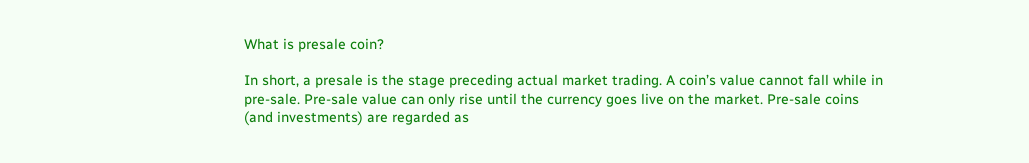What is presale coin?

In short, a presale is the stage preceding actual market trading. A coin’s value cannot fall while in pre-sale. Pre-sale value can only rise until the currency goes live on the market. Pre-sale coins (and investments) are regarded as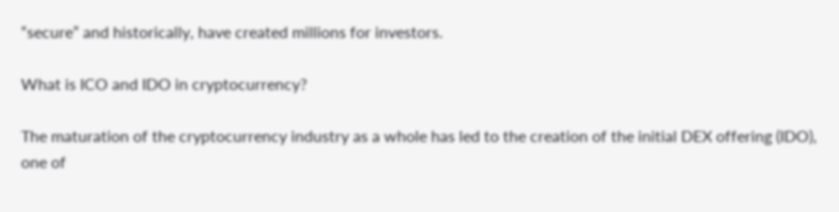“secure” and historically, have created millions for investors.

What is ICO and IDO in cryptocurrency?

The maturation of the cryptocurrency industry as a whole has led to the creation of the initial DEX offering (IDO), one of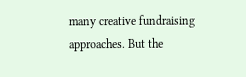many creative fundraising approaches. But the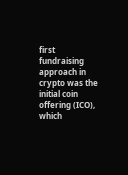first fundraising approach in crypto was the initial coin offering (ICO), which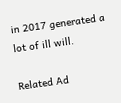in 2017 generated a lot of ill will.

Related Ad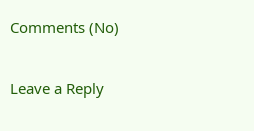Comments (No)

Leave a Reply